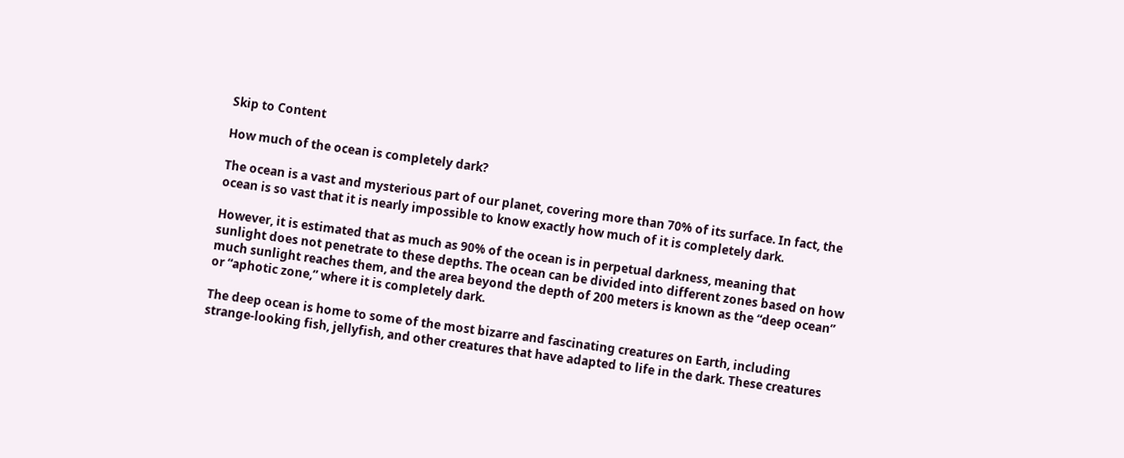Skip to Content

How much of the ocean is completely dark?

The ocean is a vast and mysterious part of our planet, covering more than 70% of its surface. In fact, the ocean is so vast that it is nearly impossible to know exactly how much of it is completely dark.

However, it is estimated that as much as 90% of the ocean is in perpetual darkness, meaning that sunlight does not penetrate to these depths. The ocean can be divided into different zones based on how much sunlight reaches them, and the area beyond the depth of 200 meters is known as the “deep ocean” or “aphotic zone,” where it is completely dark.

The deep ocean is home to some of the most bizarre and fascinating creatures on Earth, including strange-looking fish, jellyfish, and other creatures that have adapted to life in the dark. These creatures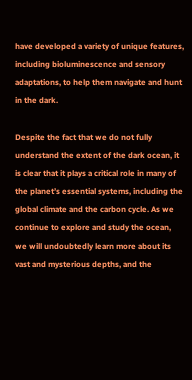have developed a variety of unique features, including bioluminescence and sensory adaptations, to help them navigate and hunt in the dark.

Despite the fact that we do not fully understand the extent of the dark ocean, it is clear that it plays a critical role in many of the planet’s essential systems, including the global climate and the carbon cycle. As we continue to explore and study the ocean, we will undoubtedly learn more about its vast and mysterious depths, and the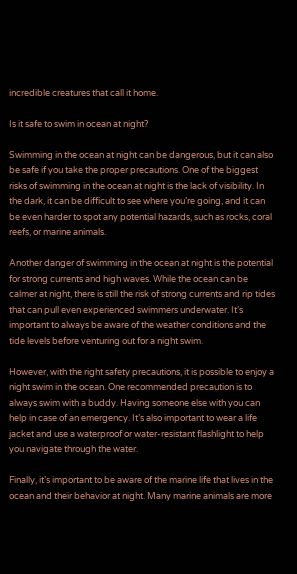incredible creatures that call it home.

Is it safe to swim in ocean at night?

Swimming in the ocean at night can be dangerous, but it can also be safe if you take the proper precautions. One of the biggest risks of swimming in the ocean at night is the lack of visibility. In the dark, it can be difficult to see where you’re going, and it can be even harder to spot any potential hazards, such as rocks, coral reefs, or marine animals.

Another danger of swimming in the ocean at night is the potential for strong currents and high waves. While the ocean can be calmer at night, there is still the risk of strong currents and rip tides that can pull even experienced swimmers underwater. It’s important to always be aware of the weather conditions and the tide levels before venturing out for a night swim.

However, with the right safety precautions, it is possible to enjoy a night swim in the ocean. One recommended precaution is to always swim with a buddy. Having someone else with you can help in case of an emergency. It’s also important to wear a life jacket and use a waterproof or water-resistant flashlight to help you navigate through the water.

Finally, it’s important to be aware of the marine life that lives in the ocean and their behavior at night. Many marine animals are more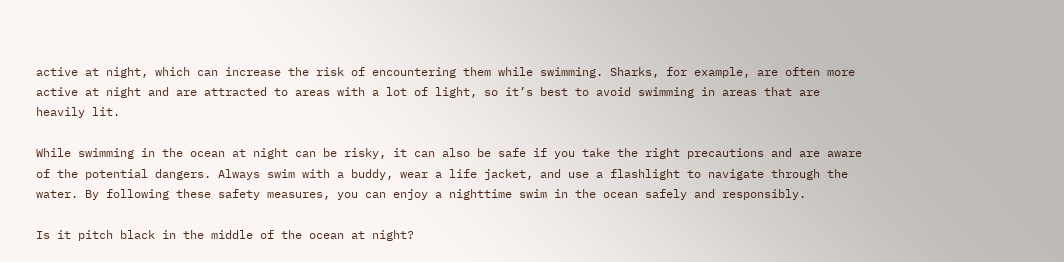active at night, which can increase the risk of encountering them while swimming. Sharks, for example, are often more active at night and are attracted to areas with a lot of light, so it’s best to avoid swimming in areas that are heavily lit.

While swimming in the ocean at night can be risky, it can also be safe if you take the right precautions and are aware of the potential dangers. Always swim with a buddy, wear a life jacket, and use a flashlight to navigate through the water. By following these safety measures, you can enjoy a nighttime swim in the ocean safely and responsibly.

Is it pitch black in the middle of the ocean at night?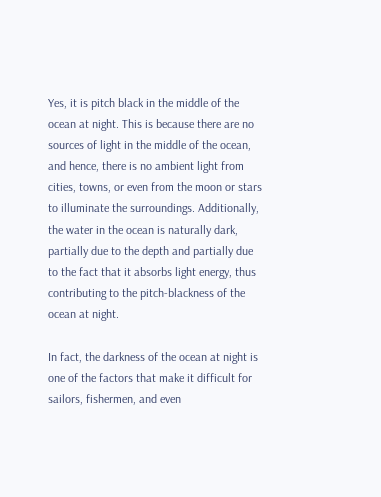Yes, it is pitch black in the middle of the ocean at night. This is because there are no sources of light in the middle of the ocean, and hence, there is no ambient light from cities, towns, or even from the moon or stars to illuminate the surroundings. Additionally, the water in the ocean is naturally dark, partially due to the depth and partially due to the fact that it absorbs light energy, thus contributing to the pitch-blackness of the ocean at night.

In fact, the darkness of the ocean at night is one of the factors that make it difficult for sailors, fishermen, and even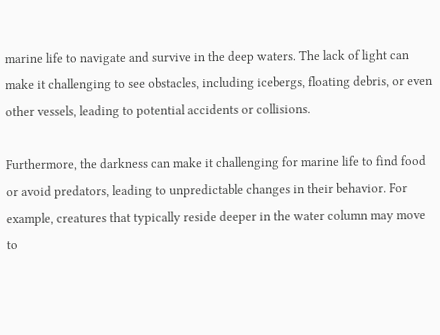marine life to navigate and survive in the deep waters. The lack of light can make it challenging to see obstacles, including icebergs, floating debris, or even other vessels, leading to potential accidents or collisions.

Furthermore, the darkness can make it challenging for marine life to find food or avoid predators, leading to unpredictable changes in their behavior. For example, creatures that typically reside deeper in the water column may move to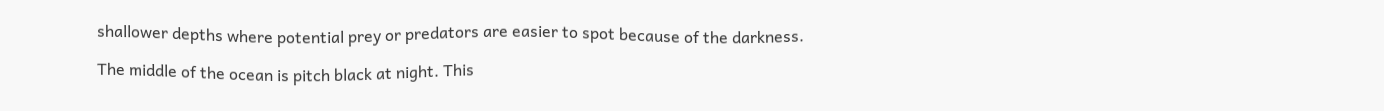shallower depths where potential prey or predators are easier to spot because of the darkness.

The middle of the ocean is pitch black at night. This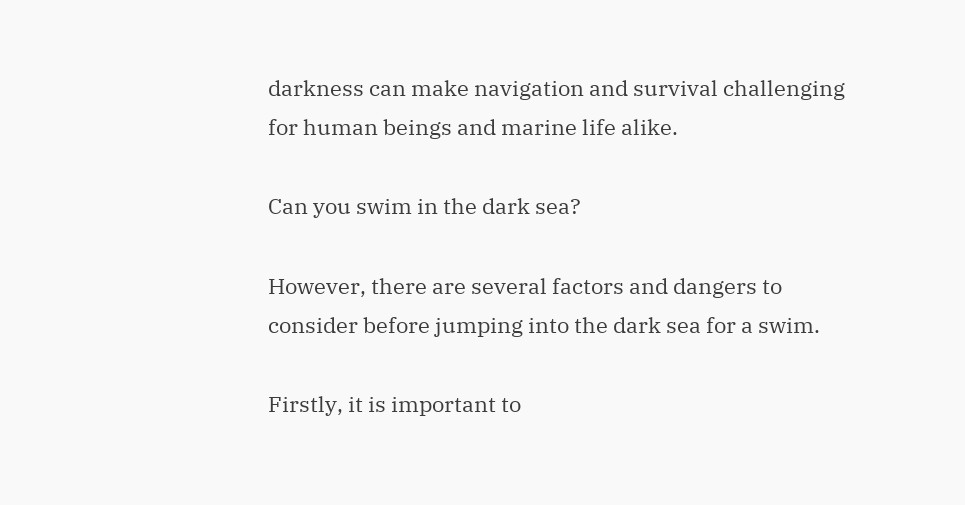darkness can make navigation and survival challenging for human beings and marine life alike.

Can you swim in the dark sea?

However, there are several factors and dangers to consider before jumping into the dark sea for a swim.

Firstly, it is important to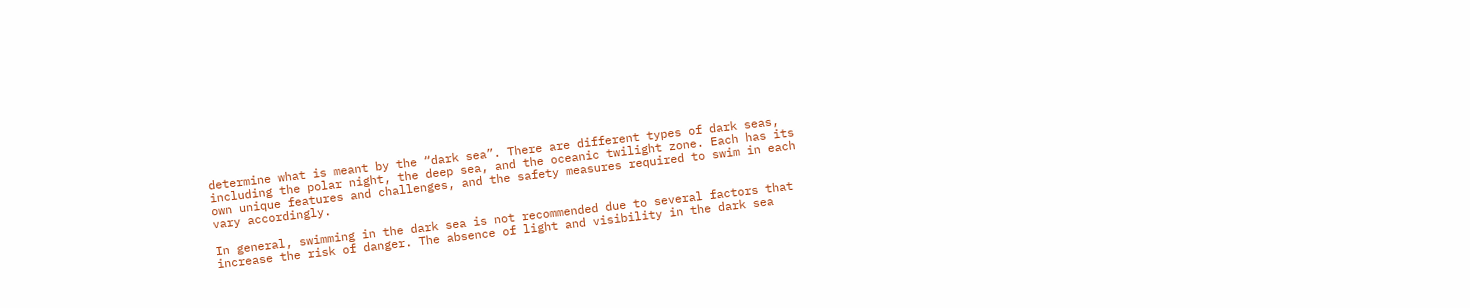determine what is meant by the “dark sea”. There are different types of dark seas, including the polar night, the deep sea, and the oceanic twilight zone. Each has its own unique features and challenges, and the safety measures required to swim in each vary accordingly.

In general, swimming in the dark sea is not recommended due to several factors that increase the risk of danger. The absence of light and visibility in the dark sea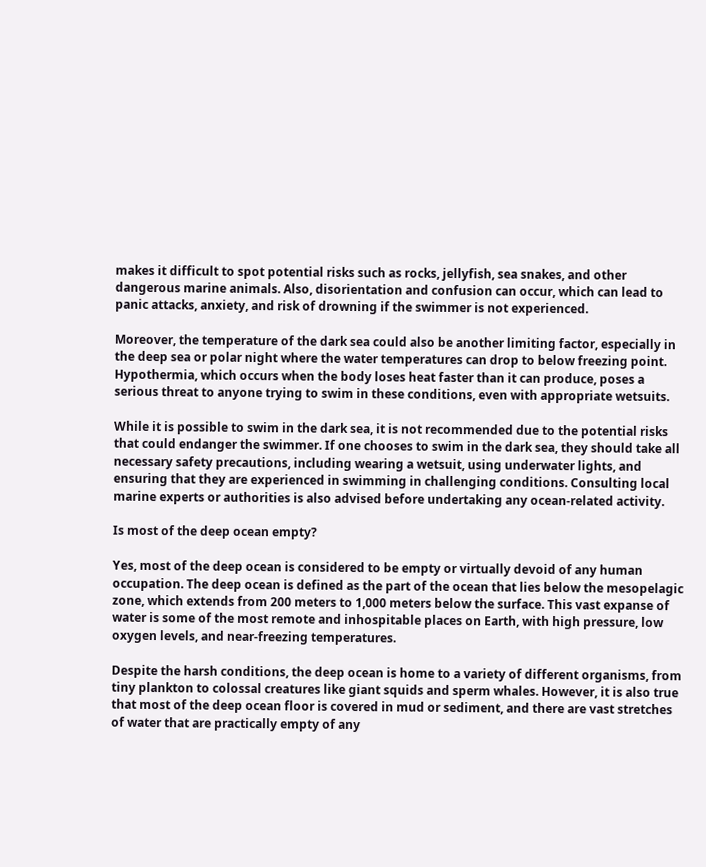makes it difficult to spot potential risks such as rocks, jellyfish, sea snakes, and other dangerous marine animals. Also, disorientation and confusion can occur, which can lead to panic attacks, anxiety, and risk of drowning if the swimmer is not experienced.

Moreover, the temperature of the dark sea could also be another limiting factor, especially in the deep sea or polar night where the water temperatures can drop to below freezing point. Hypothermia, which occurs when the body loses heat faster than it can produce, poses a serious threat to anyone trying to swim in these conditions, even with appropriate wetsuits.

While it is possible to swim in the dark sea, it is not recommended due to the potential risks that could endanger the swimmer. If one chooses to swim in the dark sea, they should take all necessary safety precautions, including wearing a wetsuit, using underwater lights, and ensuring that they are experienced in swimming in challenging conditions. Consulting local marine experts or authorities is also advised before undertaking any ocean-related activity.

Is most of the deep ocean empty?

Yes, most of the deep ocean is considered to be empty or virtually devoid of any human occupation. The deep ocean is defined as the part of the ocean that lies below the mesopelagic zone, which extends from 200 meters to 1,000 meters below the surface. This vast expanse of water is some of the most remote and inhospitable places on Earth, with high pressure, low oxygen levels, and near-freezing temperatures.

Despite the harsh conditions, the deep ocean is home to a variety of different organisms, from tiny plankton to colossal creatures like giant squids and sperm whales. However, it is also true that most of the deep ocean floor is covered in mud or sediment, and there are vast stretches of water that are practically empty of any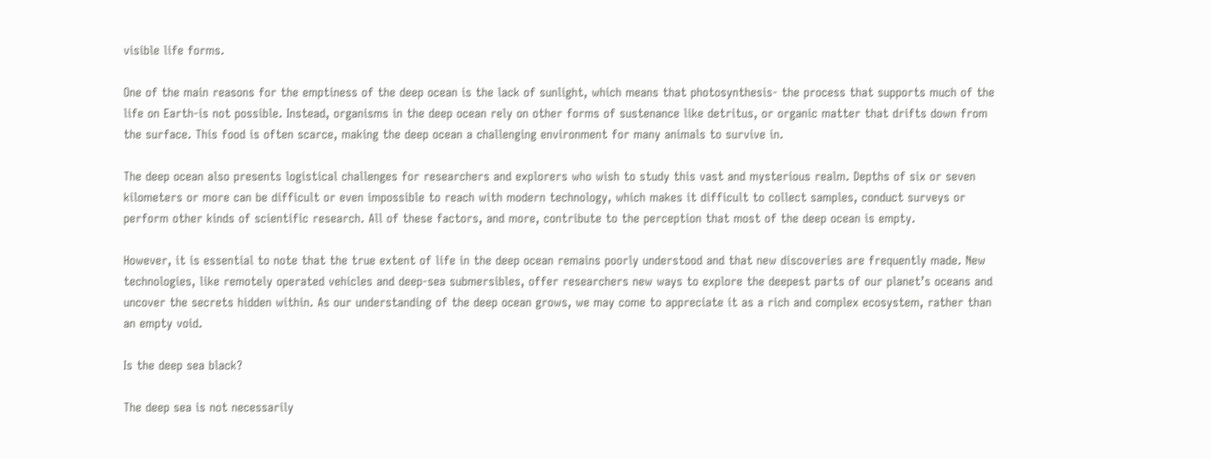visible life forms.

One of the main reasons for the emptiness of the deep ocean is the lack of sunlight, which means that photosynthesis- the process that supports much of the life on Earth-is not possible. Instead, organisms in the deep ocean rely on other forms of sustenance like detritus, or organic matter that drifts down from the surface. This food is often scarce, making the deep ocean a challenging environment for many animals to survive in.

The deep ocean also presents logistical challenges for researchers and explorers who wish to study this vast and mysterious realm. Depths of six or seven kilometers or more can be difficult or even impossible to reach with modern technology, which makes it difficult to collect samples, conduct surveys or perform other kinds of scientific research. All of these factors, and more, contribute to the perception that most of the deep ocean is empty.

However, it is essential to note that the true extent of life in the deep ocean remains poorly understood and that new discoveries are frequently made. New technologies, like remotely operated vehicles and deep-sea submersibles, offer researchers new ways to explore the deepest parts of our planet’s oceans and uncover the secrets hidden within. As our understanding of the deep ocean grows, we may come to appreciate it as a rich and complex ecosystem, rather than an empty void.

Is the deep sea black?

The deep sea is not necessarily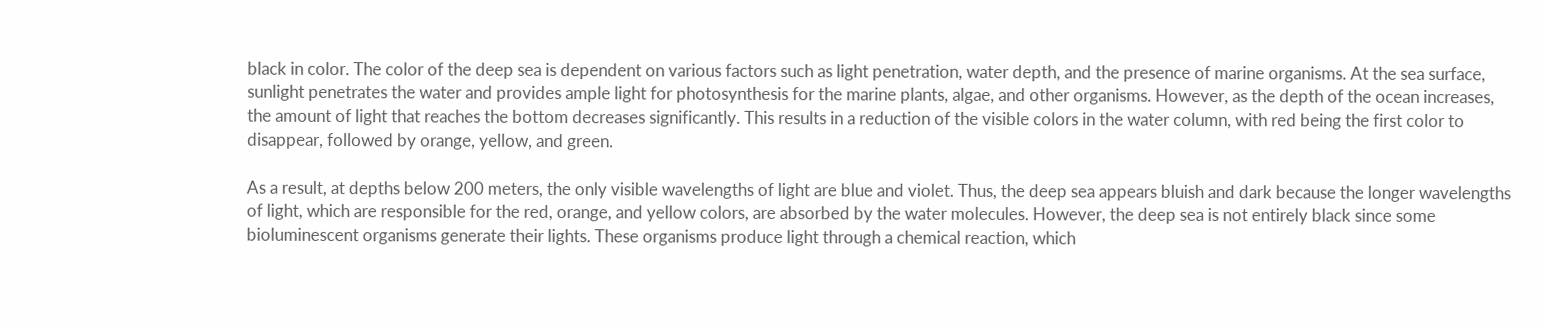black in color. The color of the deep sea is dependent on various factors such as light penetration, water depth, and the presence of marine organisms. At the sea surface, sunlight penetrates the water and provides ample light for photosynthesis for the marine plants, algae, and other organisms. However, as the depth of the ocean increases, the amount of light that reaches the bottom decreases significantly. This results in a reduction of the visible colors in the water column, with red being the first color to disappear, followed by orange, yellow, and green.

As a result, at depths below 200 meters, the only visible wavelengths of light are blue and violet. Thus, the deep sea appears bluish and dark because the longer wavelengths of light, which are responsible for the red, orange, and yellow colors, are absorbed by the water molecules. However, the deep sea is not entirely black since some bioluminescent organisms generate their lights. These organisms produce light through a chemical reaction, which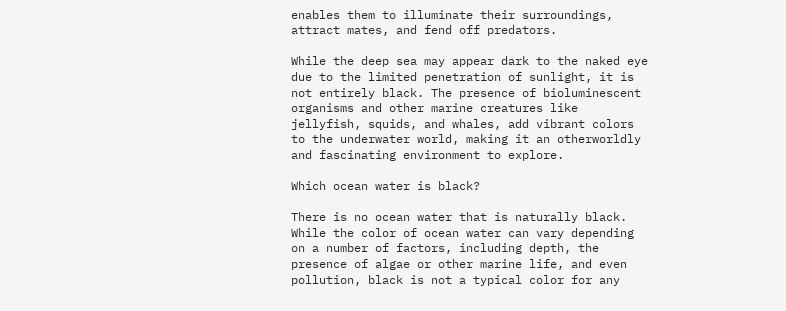enables them to illuminate their surroundings, attract mates, and fend off predators.

While the deep sea may appear dark to the naked eye due to the limited penetration of sunlight, it is not entirely black. The presence of bioluminescent organisms and other marine creatures like jellyfish, squids, and whales, add vibrant colors to the underwater world, making it an otherworldly and fascinating environment to explore.

Which ocean water is black?

There is no ocean water that is naturally black. While the color of ocean water can vary depending on a number of factors, including depth, the presence of algae or other marine life, and even pollution, black is not a typical color for any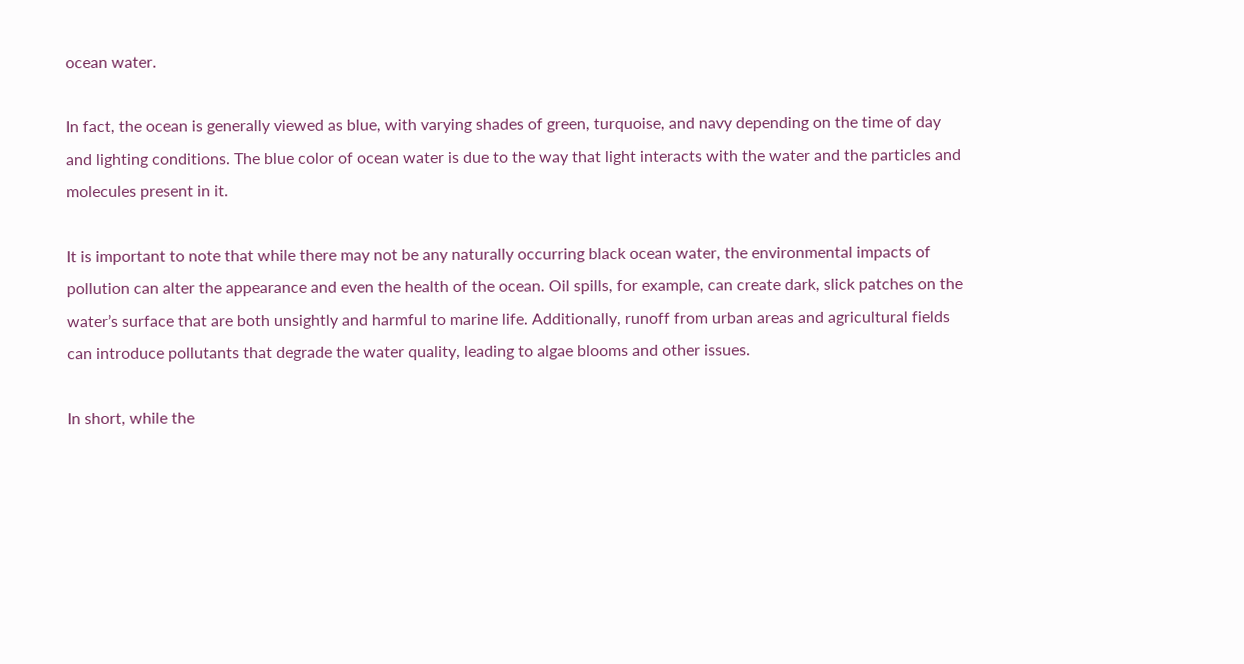ocean water.

In fact, the ocean is generally viewed as blue, with varying shades of green, turquoise, and navy depending on the time of day and lighting conditions. The blue color of ocean water is due to the way that light interacts with the water and the particles and molecules present in it.

It is important to note that while there may not be any naturally occurring black ocean water, the environmental impacts of pollution can alter the appearance and even the health of the ocean. Oil spills, for example, can create dark, slick patches on the water’s surface that are both unsightly and harmful to marine life. Additionally, runoff from urban areas and agricultural fields can introduce pollutants that degrade the water quality, leading to algae blooms and other issues.

In short, while the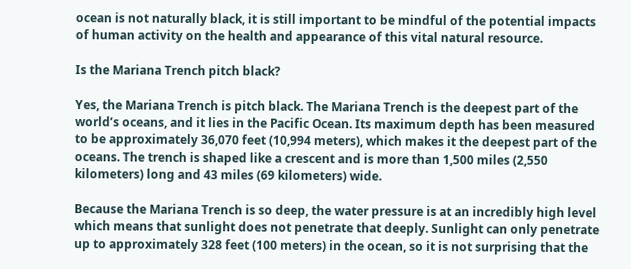ocean is not naturally black, it is still important to be mindful of the potential impacts of human activity on the health and appearance of this vital natural resource.

Is the Mariana Trench pitch black?

Yes, the Mariana Trench is pitch black. The Mariana Trench is the deepest part of the world’s oceans, and it lies in the Pacific Ocean. Its maximum depth has been measured to be approximately 36,070 feet (10,994 meters), which makes it the deepest part of the oceans. The trench is shaped like a crescent and is more than 1,500 miles (2,550 kilometers) long and 43 miles (69 kilometers) wide.

Because the Mariana Trench is so deep, the water pressure is at an incredibly high level which means that sunlight does not penetrate that deeply. Sunlight can only penetrate up to approximately 328 feet (100 meters) in the ocean, so it is not surprising that the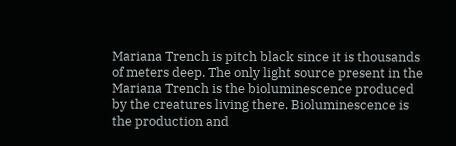Mariana Trench is pitch black since it is thousands of meters deep. The only light source present in the Mariana Trench is the bioluminescence produced by the creatures living there. Bioluminescence is the production and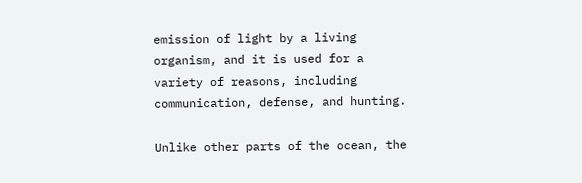emission of light by a living organism, and it is used for a variety of reasons, including communication, defense, and hunting.

Unlike other parts of the ocean, the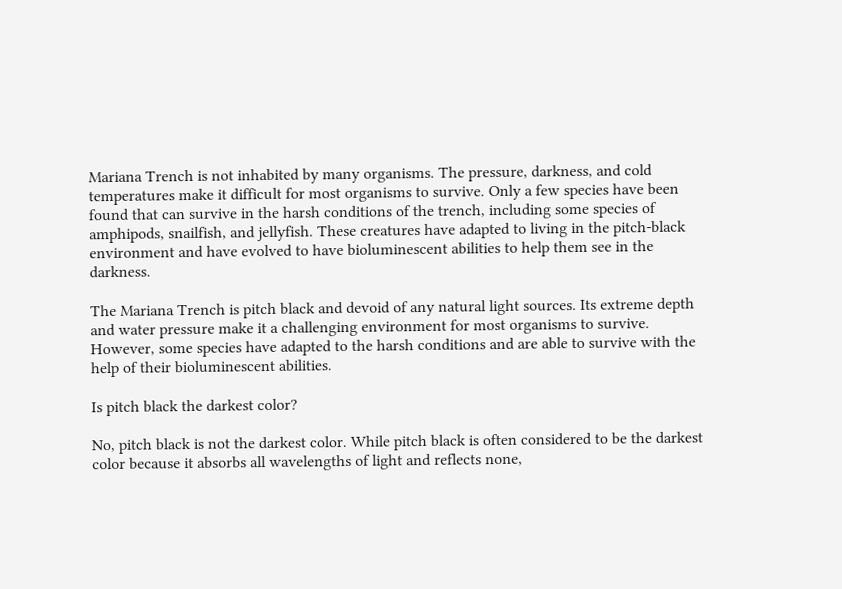Mariana Trench is not inhabited by many organisms. The pressure, darkness, and cold temperatures make it difficult for most organisms to survive. Only a few species have been found that can survive in the harsh conditions of the trench, including some species of amphipods, snailfish, and jellyfish. These creatures have adapted to living in the pitch-black environment and have evolved to have bioluminescent abilities to help them see in the darkness.

The Mariana Trench is pitch black and devoid of any natural light sources. Its extreme depth and water pressure make it a challenging environment for most organisms to survive. However, some species have adapted to the harsh conditions and are able to survive with the help of their bioluminescent abilities.

Is pitch black the darkest color?

No, pitch black is not the darkest color. While pitch black is often considered to be the darkest color because it absorbs all wavelengths of light and reflects none,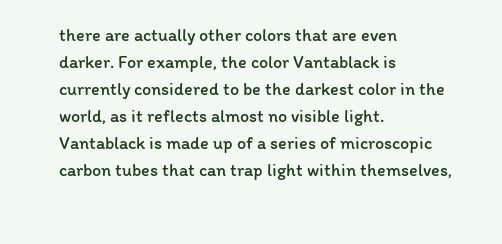there are actually other colors that are even darker. For example, the color Vantablack is currently considered to be the darkest color in the world, as it reflects almost no visible light. Vantablack is made up of a series of microscopic carbon tubes that can trap light within themselves,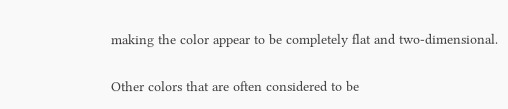making the color appear to be completely flat and two-dimensional.

Other colors that are often considered to be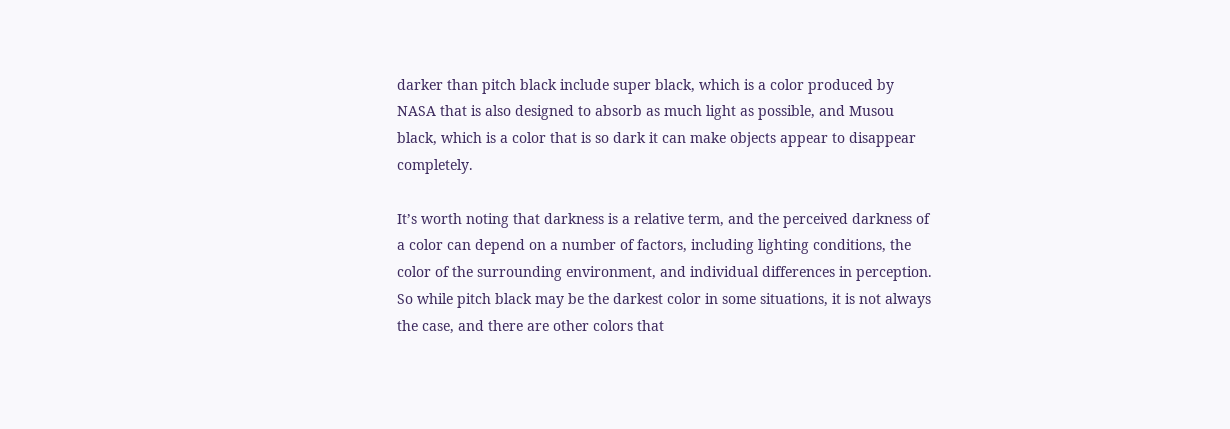darker than pitch black include super black, which is a color produced by NASA that is also designed to absorb as much light as possible, and Musou black, which is a color that is so dark it can make objects appear to disappear completely.

It’s worth noting that darkness is a relative term, and the perceived darkness of a color can depend on a number of factors, including lighting conditions, the color of the surrounding environment, and individual differences in perception. So while pitch black may be the darkest color in some situations, it is not always the case, and there are other colors that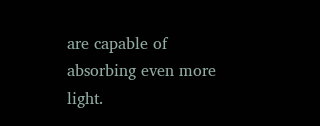are capable of absorbing even more light.